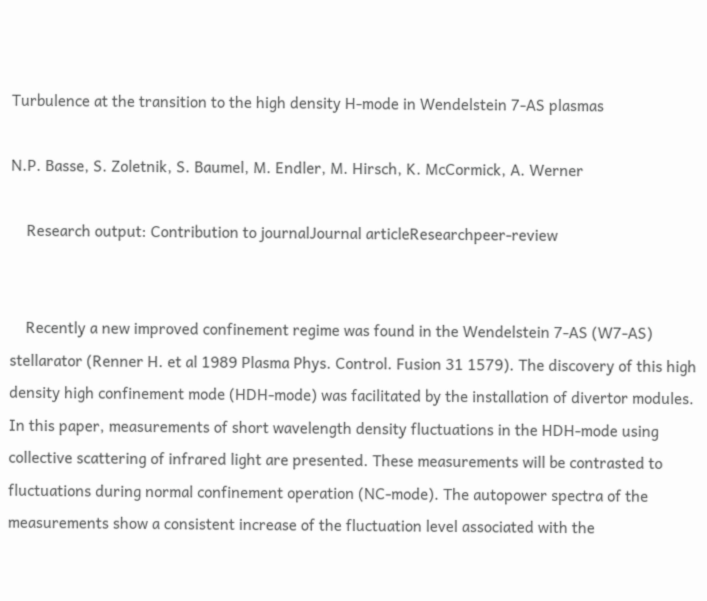Turbulence at the transition to the high density H-mode in Wendelstein 7-AS plasmas

N.P. Basse, S. Zoletnik, S. Baumel, M. Endler, M. Hirsch, K. McCormick, A. Werner

    Research output: Contribution to journalJournal articleResearchpeer-review


    Recently a new improved confinement regime was found in the Wendelstein 7-AS (W7-AS) stellarator (Renner H. et al 1989 Plasma Phys. Control. Fusion 31 1579). The discovery of this high density high confinement mode (HDH-mode) was facilitated by the installation of divertor modules. In this paper, measurements of short wavelength density fluctuations in the HDH-mode using collective scattering of infrared light are presented. These measurements will be contrasted to fluctuations during normal confinement operation (NC-mode). The autopower spectra of the measurements show a consistent increase of the fluctuation level associated with the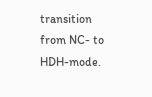transition from NC- to HDH-mode.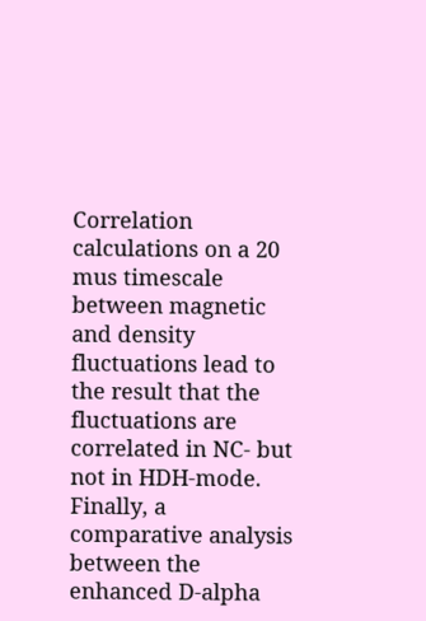Correlation calculations on a 20 mus timescale between magnetic and density fluctuations lead to the result that the fluctuations are correlated in NC- but not in HDH-mode. Finally, a comparative analysis between the enhanced D-alpha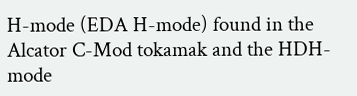H-mode (EDA H-mode) found in the Alcator C-Mod tokamak and the HDH-mode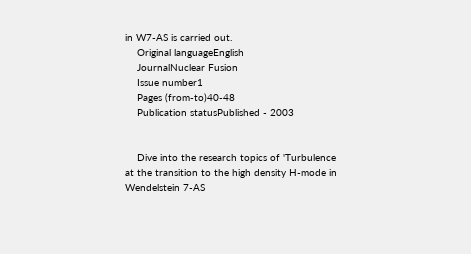in W7-AS is carried out.
    Original languageEnglish
    JournalNuclear Fusion
    Issue number1
    Pages (from-to)40-48
    Publication statusPublished - 2003


    Dive into the research topics of 'Turbulence at the transition to the high density H-mode in Wendelstein 7-AS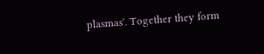plasmas'. Together they form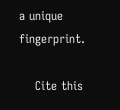a unique fingerprint.

    Cite this